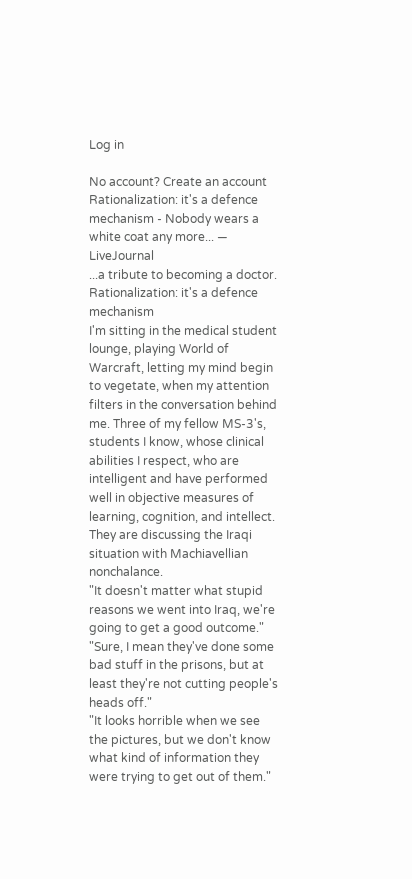Log in

No account? Create an account
Rationalization: it's a defence mechanism - Nobody wears a white coat any more... — LiveJournal
...a tribute to becoming a doctor.
Rationalization: it's a defence mechanism
I'm sitting in the medical student lounge, playing World of Warcraft, letting my mind begin to vegetate, when my attention filters in the conversation behind me. Three of my fellow MS-3's, students I know, whose clinical abilities I respect, who are intelligent and have performed well in objective measures of learning, cognition, and intellect. They are discussing the Iraqi situation with Machiavellian nonchalance.
"It doesn't matter what stupid reasons we went into Iraq, we're going to get a good outcome."
"Sure, I mean they've done some bad stuff in the prisons, but at least they're not cutting people's heads off."
"It looks horrible when we see the pictures, but we don't know what kind of information they were trying to get out of them."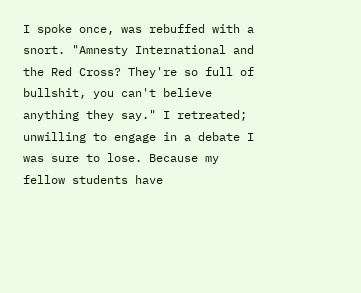I spoke once, was rebuffed with a snort. "Amnesty International and the Red Cross? They're so full of bullshit, you can't believe anything they say." I retreated; unwilling to engage in a debate I was sure to lose. Because my fellow students have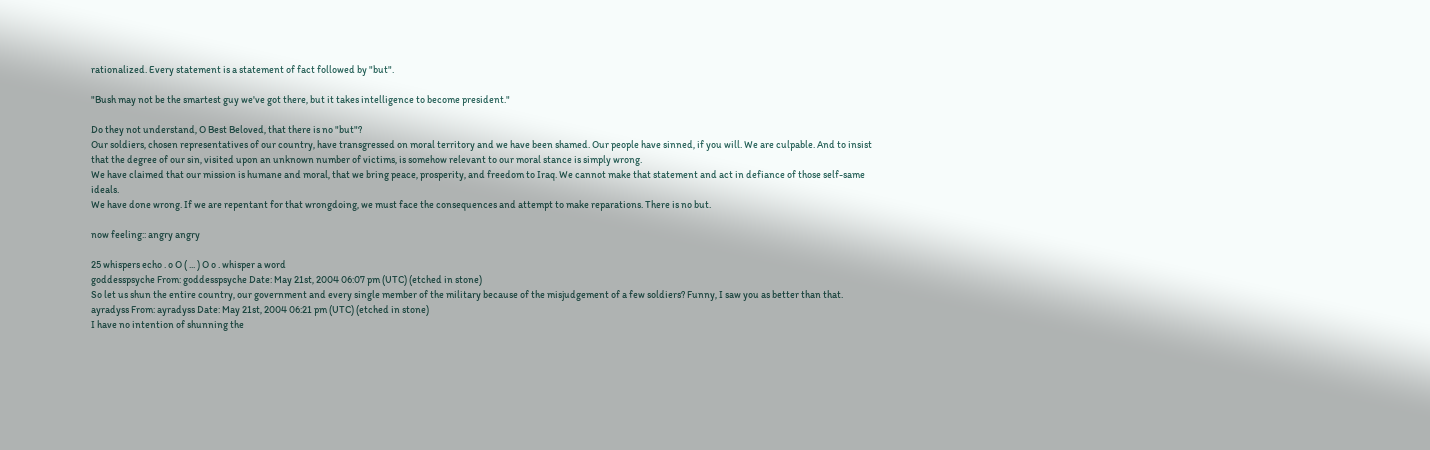rationalized. Every statement is a statement of fact followed by "but".

"Bush may not be the smartest guy we've got there, but it takes intelligence to become president."

Do they not understand, O Best Beloved, that there is no "but"?
Our soldiers, chosen representatives of our country, have transgressed on moral territory and we have been shamed. Our people have sinned, if you will. We are culpable. And to insist that the degree of our sin, visited upon an unknown number of victims, is somehow relevant to our moral stance is simply wrong.
We have claimed that our mission is humane and moral, that we bring peace, prosperity, and freedom to Iraq. We cannot make that statement and act in defiance of those self-same ideals.
We have done wrong. If we are repentant for that wrongdoing, we must face the consequences and attempt to make reparations. There is no but.

now feeling:: angry angry

25 whispers echo . o O ( ... ) O o . whisper a word
goddesspsyche From: goddesspsyche Date: May 21st, 2004 06:07 pm (UTC) (etched in stone)
So let us shun the entire country, our government and every single member of the military because of the misjudgement of a few soldiers? Funny, I saw you as better than that.
ayradyss From: ayradyss Date: May 21st, 2004 06:21 pm (UTC) (etched in stone)
I have no intention of shunning the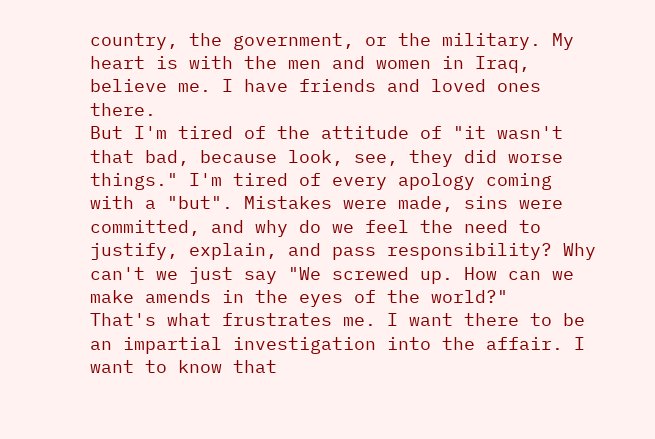country, the government, or the military. My heart is with the men and women in Iraq, believe me. I have friends and loved ones there.
But I'm tired of the attitude of "it wasn't that bad, because look, see, they did worse things." I'm tired of every apology coming with a "but". Mistakes were made, sins were committed, and why do we feel the need to justify, explain, and pass responsibility? Why can't we just say "We screwed up. How can we make amends in the eyes of the world?"
That's what frustrates me. I want there to be an impartial investigation into the affair. I want to know that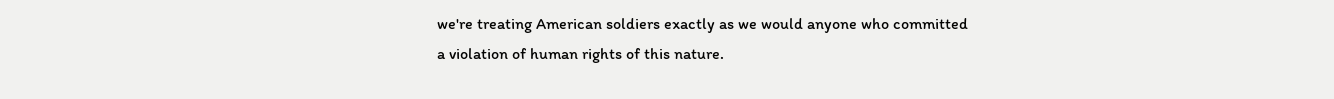we're treating American soldiers exactly as we would anyone who committed a violation of human rights of this nature.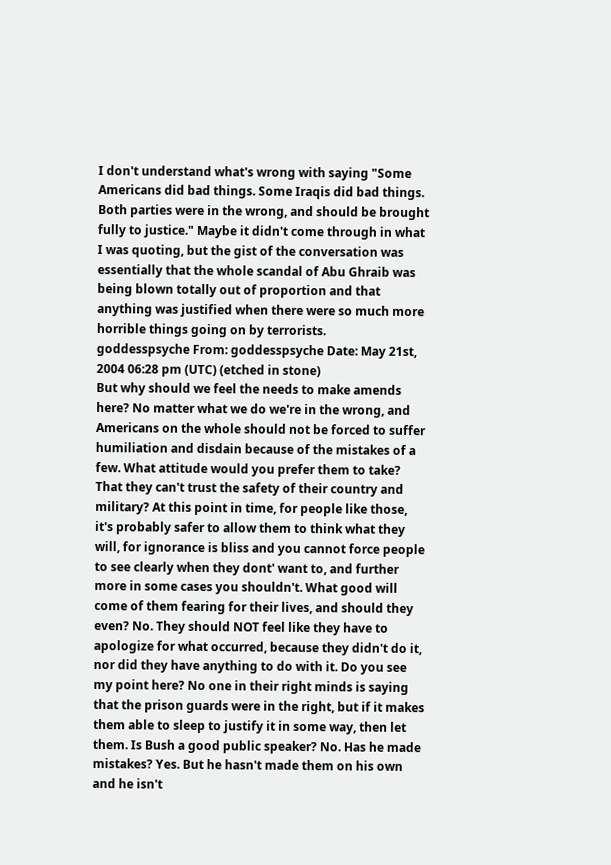I don't understand what's wrong with saying "Some Americans did bad things. Some Iraqis did bad things. Both parties were in the wrong, and should be brought fully to justice." Maybe it didn't come through in what I was quoting, but the gist of the conversation was essentially that the whole scandal of Abu Ghraib was being blown totally out of proportion and that anything was justified when there were so much more horrible things going on by terrorists.
goddesspsyche From: goddesspsyche Date: May 21st, 2004 06:28 pm (UTC) (etched in stone)
But why should we feel the needs to make amends here? No matter what we do we're in the wrong, and Americans on the whole should not be forced to suffer humiliation and disdain because of the mistakes of a few. What attitude would you prefer them to take? That they can't trust the safety of their country and military? At this point in time, for people like those, it's probably safer to allow them to think what they will, for ignorance is bliss and you cannot force people to see clearly when they dont' want to, and further more in some cases you shouldn't. What good will come of them fearing for their lives, and should they even? No. They should NOT feel like they have to apologize for what occurred, because they didn't do it, nor did they have anything to do with it. Do you see my point here? No one in their right minds is saying that the prison guards were in the right, but if it makes them able to sleep to justify it in some way, then let them. Is Bush a good public speaker? No. Has he made mistakes? Yes. But he hasn't made them on his own and he isn't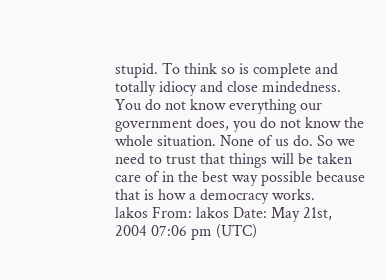stupid. To think so is complete and totally idiocy and close mindedness. You do not know everything our government does, you do not know the whole situation. None of us do. So we need to trust that things will be taken care of in the best way possible because that is how a democracy works.
lakos From: lakos Date: May 21st, 2004 07:06 pm (UTC)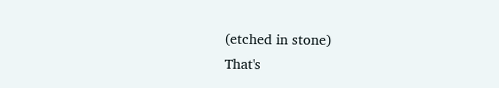(etched in stone)
That's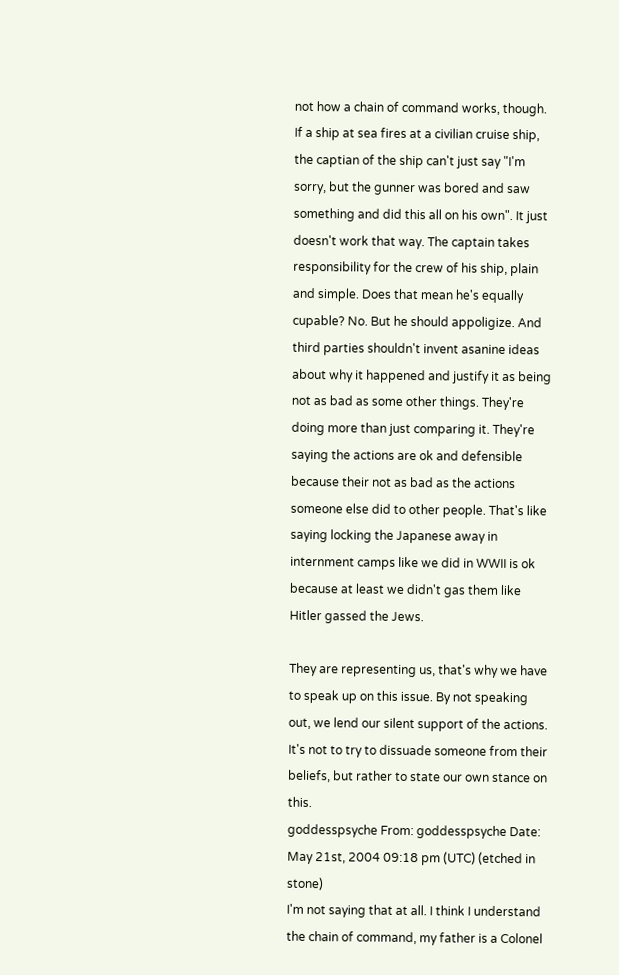not how a chain of command works, though. If a ship at sea fires at a civilian cruise ship, the captian of the ship can't just say "I'm sorry, but the gunner was bored and saw something and did this all on his own". It just doesn't work that way. The captain takes responsibility for the crew of his ship, plain and simple. Does that mean he's equally cupable? No. But he should appoligize. And third parties shouldn't invent asanine ideas about why it happened and justify it as being not as bad as some other things. They're doing more than just comparing it. They're saying the actions are ok and defensible because their not as bad as the actions someone else did to other people. That's like saying locking the Japanese away in internment camps like we did in WWII is ok because at least we didn't gas them like Hitler gassed the Jews.

They are representing us, that's why we have to speak up on this issue. By not speaking out, we lend our silent support of the actions. It's not to try to dissuade someone from their beliefs, but rather to state our own stance on this.
goddesspsyche From: goddesspsyche Date: May 21st, 2004 09:18 pm (UTC) (etched in stone)
I'm not saying that at all. I think I understand the chain of command, my father is a Colonel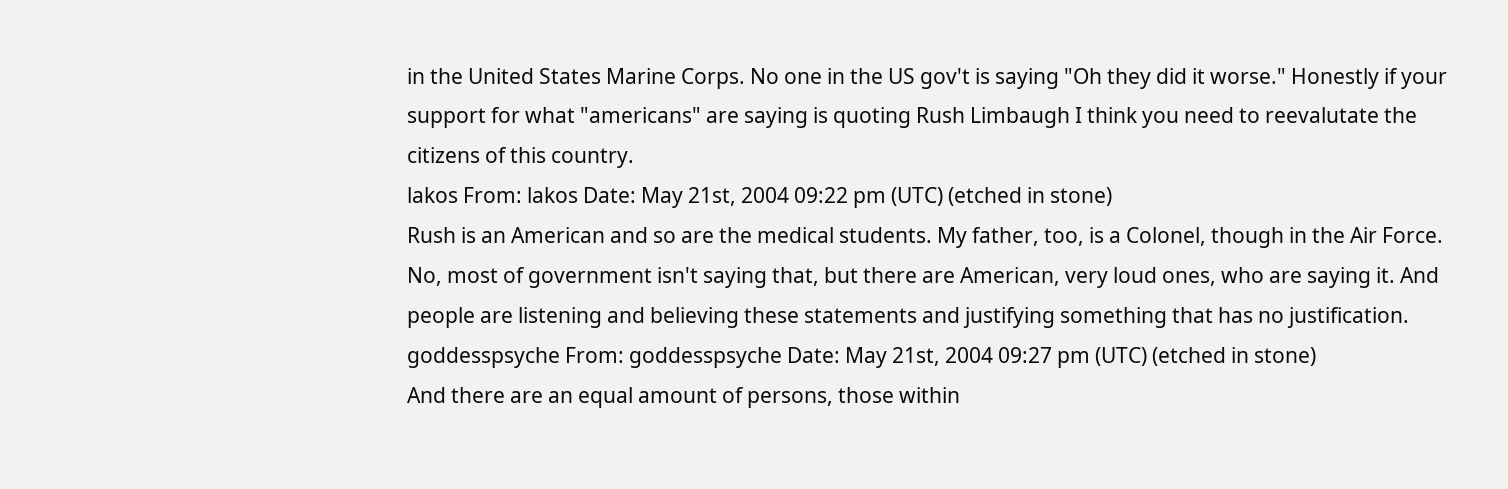in the United States Marine Corps. No one in the US gov't is saying "Oh they did it worse." Honestly if your support for what "americans" are saying is quoting Rush Limbaugh I think you need to reevalutate the citizens of this country.
lakos From: lakos Date: May 21st, 2004 09:22 pm (UTC) (etched in stone)
Rush is an American and so are the medical students. My father, too, is a Colonel, though in the Air Force. No, most of government isn't saying that, but there are American, very loud ones, who are saying it. And people are listening and believing these statements and justifying something that has no justification.
goddesspsyche From: goddesspsyche Date: May 21st, 2004 09:27 pm (UTC) (etched in stone)
And there are an equal amount of persons, those within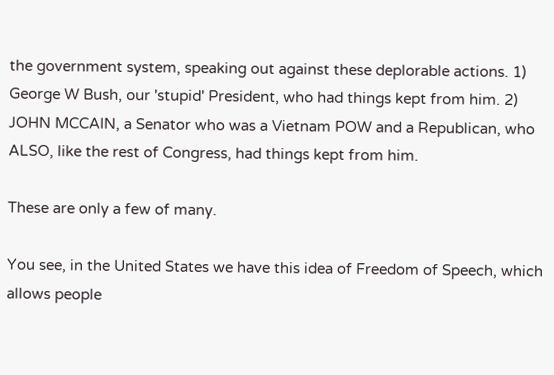the government system, speaking out against these deplorable actions. 1) George W Bush, our 'stupid' President, who had things kept from him. 2) JOHN MCCAIN, a Senator who was a Vietnam POW and a Republican, who ALSO, like the rest of Congress, had things kept from him.

These are only a few of many.

You see, in the United States we have this idea of Freedom of Speech, which allows people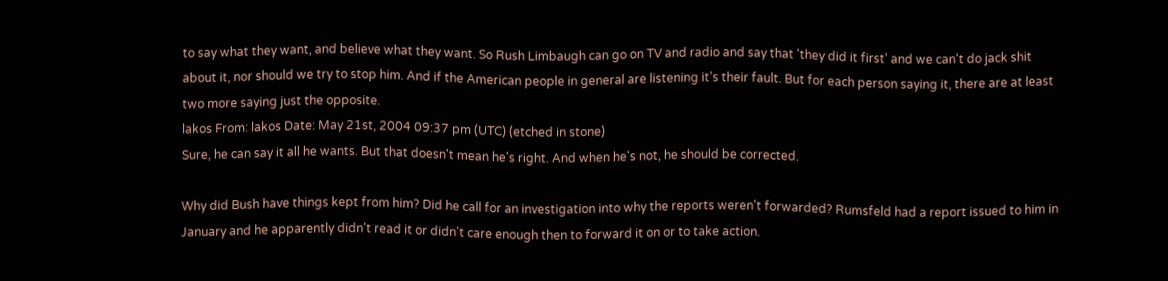to say what they want, and believe what they want. So Rush Limbaugh can go on TV and radio and say that 'they did it first' and we can't do jack shit about it, nor should we try to stop him. And if the American people in general are listening it's their fault. But for each person saying it, there are at least two more saying just the opposite.
lakos From: lakos Date: May 21st, 2004 09:37 pm (UTC) (etched in stone)
Sure, he can say it all he wants. But that doesn't mean he's right. And when he's not, he should be corrected.

Why did Bush have things kept from him? Did he call for an investigation into why the reports weren't forwarded? Rumsfeld had a report issued to him in January and he apparently didn't read it or didn't care enough then to forward it on or to take action.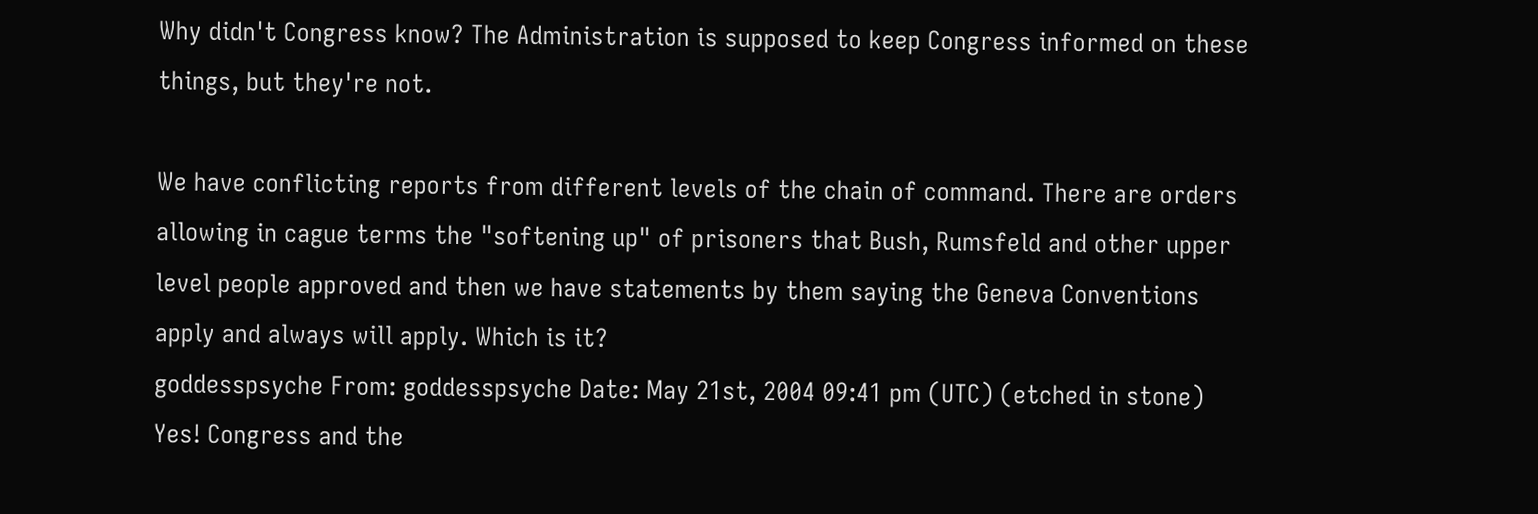Why didn't Congress know? The Administration is supposed to keep Congress informed on these things, but they're not.

We have conflicting reports from different levels of the chain of command. There are orders allowing in cague terms the "softening up" of prisoners that Bush, Rumsfeld and other upper level people approved and then we have statements by them saying the Geneva Conventions apply and always will apply. Which is it?
goddesspsyche From: goddesspsyche Date: May 21st, 2004 09:41 pm (UTC) (etched in stone)
Yes! Congress and the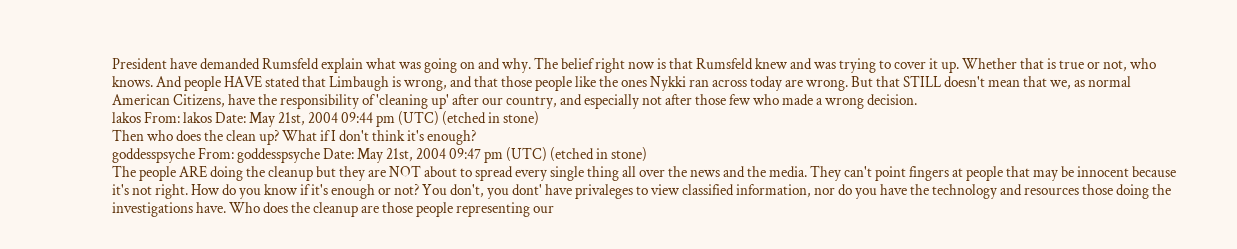President have demanded Rumsfeld explain what was going on and why. The belief right now is that Rumsfeld knew and was trying to cover it up. Whether that is true or not, who knows. And people HAVE stated that Limbaugh is wrong, and that those people like the ones Nykki ran across today are wrong. But that STILL doesn't mean that we, as normal American Citizens, have the responsibility of 'cleaning up' after our country, and especially not after those few who made a wrong decision.
lakos From: lakos Date: May 21st, 2004 09:44 pm (UTC) (etched in stone)
Then who does the clean up? What if I don't think it's enough?
goddesspsyche From: goddesspsyche Date: May 21st, 2004 09:47 pm (UTC) (etched in stone)
The people ARE doing the cleanup but they are NOT about to spread every single thing all over the news and the media. They can't point fingers at people that may be innocent because it's not right. How do you know if it's enough or not? You don't, you dont' have privaleges to view classified information, nor do you have the technology and resources those doing the investigations have. Who does the cleanup are those people representing our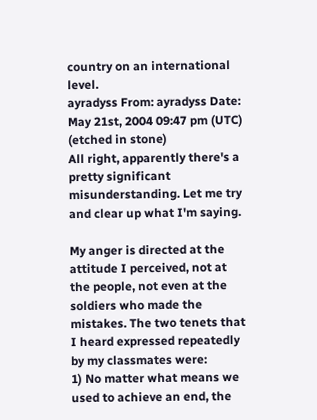country on an international level.
ayradyss From: ayradyss Date: May 21st, 2004 09:47 pm (UTC) (etched in stone)
All right, apparently there's a pretty significant misunderstanding. Let me try and clear up what I'm saying.

My anger is directed at the attitude I perceived, not at the people, not even at the soldiers who made the mistakes. The two tenets that I heard expressed repeatedly by my classmates were:
1) No matter what means we used to achieve an end, the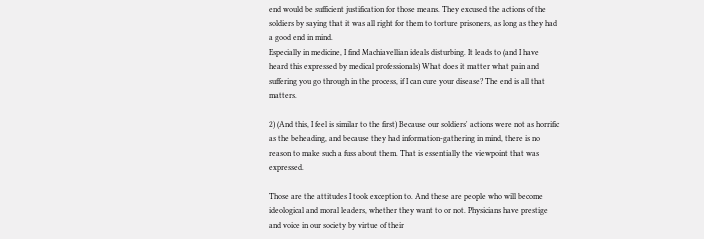end would be sufficient justification for those means. They excused the actions of the soldiers by saying that it was all right for them to torture prisoners, as long as they had a good end in mind.
Especially in medicine, I find Machiavellian ideals disturbing. It leads to (and I have heard this expressed by medical professionals) What does it matter what pain and suffering you go through in the process, if I can cure your disease? The end is all that matters.

2) (And this, I feel is similar to the first) Because our soldiers' actions were not as horrific as the beheading, and because they had information-gathering in mind, there is no reason to make such a fuss about them. That is essentially the viewpoint that was expressed.

Those are the attitudes I took exception to. And these are people who will become ideological and moral leaders, whether they want to or not. Physicians have prestige and voice in our society by virtue of their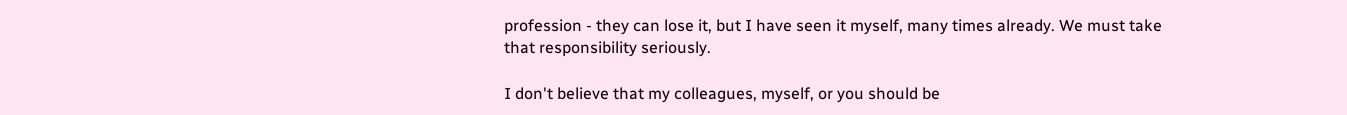profession - they can lose it, but I have seen it myself, many times already. We must take that responsibility seriously.

I don't believe that my colleagues, myself, or you should be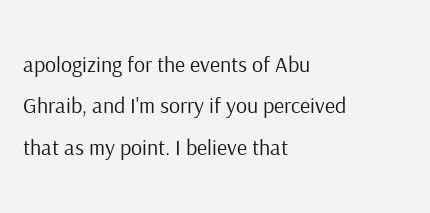apologizing for the events of Abu Ghraib, and I'm sorry if you perceived that as my point. I believe that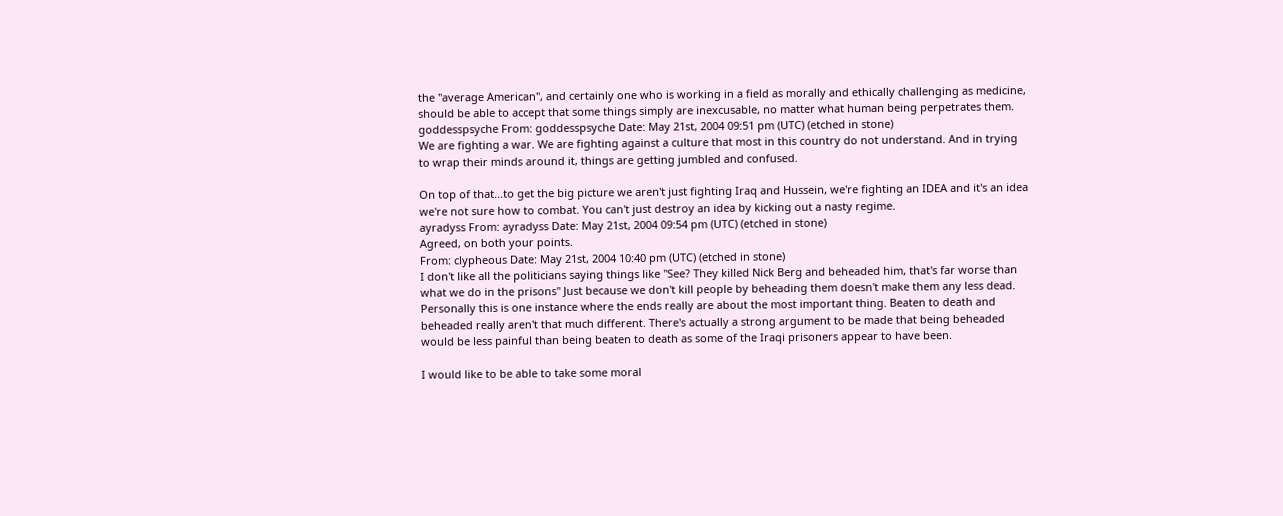the "average American", and certainly one who is working in a field as morally and ethically challenging as medicine, should be able to accept that some things simply are inexcusable, no matter what human being perpetrates them.
goddesspsyche From: goddesspsyche Date: May 21st, 2004 09:51 pm (UTC) (etched in stone)
We are fighting a war. We are fighting against a culture that most in this country do not understand. And in trying to wrap their minds around it, things are getting jumbled and confused.

On top of that...to get the big picture we aren't just fighting Iraq and Hussein, we're fighting an IDEA and it's an idea we're not sure how to combat. You can't just destroy an idea by kicking out a nasty regime.
ayradyss From: ayradyss Date: May 21st, 2004 09:54 pm (UTC) (etched in stone)
Agreed, on both your points.
From: clypheous Date: May 21st, 2004 10:40 pm (UTC) (etched in stone)
I don't like all the politicians saying things like "See? They killed Nick Berg and beheaded him, that's far worse than what we do in the prisons" Just because we don't kill people by beheading them doesn't make them any less dead. Personally this is one instance where the ends really are about the most important thing. Beaten to death and beheaded really aren't that much different. There's actually a strong argument to be made that being beheaded would be less painful than being beaten to death as some of the Iraqi prisoners appear to have been.

I would like to be able to take some moral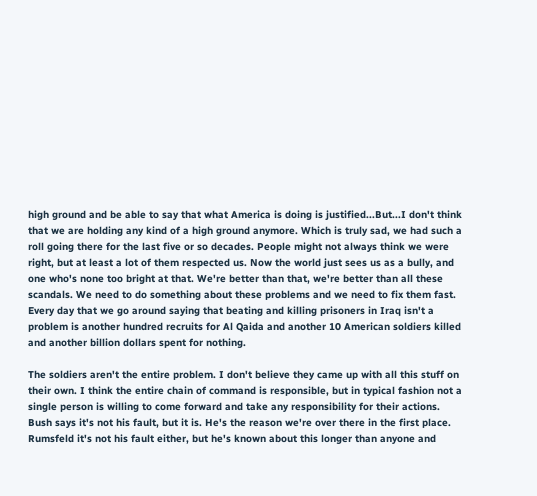high ground and be able to say that what America is doing is justified...But...I don't think that we are holding any kind of a high ground anymore. Which is truly sad, we had such a roll going there for the last five or so decades. People might not always think we were right, but at least a lot of them respected us. Now the world just sees us as a bully, and one who's none too bright at that. We're better than that, we're better than all these scandals. We need to do something about these problems and we need to fix them fast. Every day that we go around saying that beating and killing prisoners in Iraq isn't a problem is another hundred recruits for Al Qaida and another 10 American soldiers killed and another billion dollars spent for nothing.

The soldiers aren't the entire problem. I don't believe they came up with all this stuff on their own. I think the entire chain of command is responsible, but in typical fashion not a single person is willing to come forward and take any responsibility for their actions. Bush says it's not his fault, but it is. He's the reason we're over there in the first place. Rumsfeld it's not his fault either, but he's known about this longer than anyone and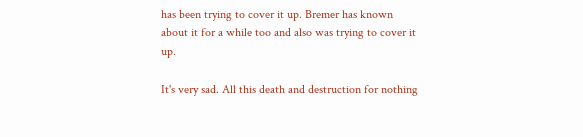has been trying to cover it up. Bremer has known about it for a while too and also was trying to cover it up.

It's very sad. All this death and destruction for nothing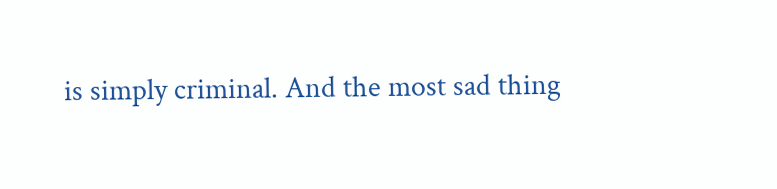is simply criminal. And the most sad thing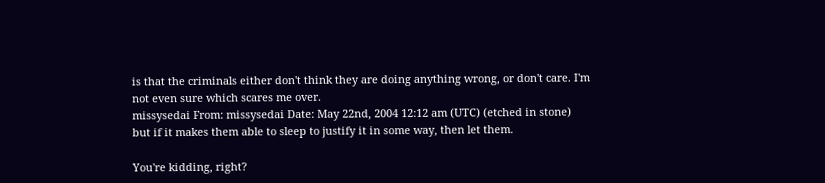is that the criminals either don't think they are doing anything wrong, or don't care. I'm not even sure which scares me over.
missysedai From: missysedai Date: May 22nd, 2004 12:12 am (UTC) (etched in stone)
but if it makes them able to sleep to justify it in some way, then let them.

You're kidding, right?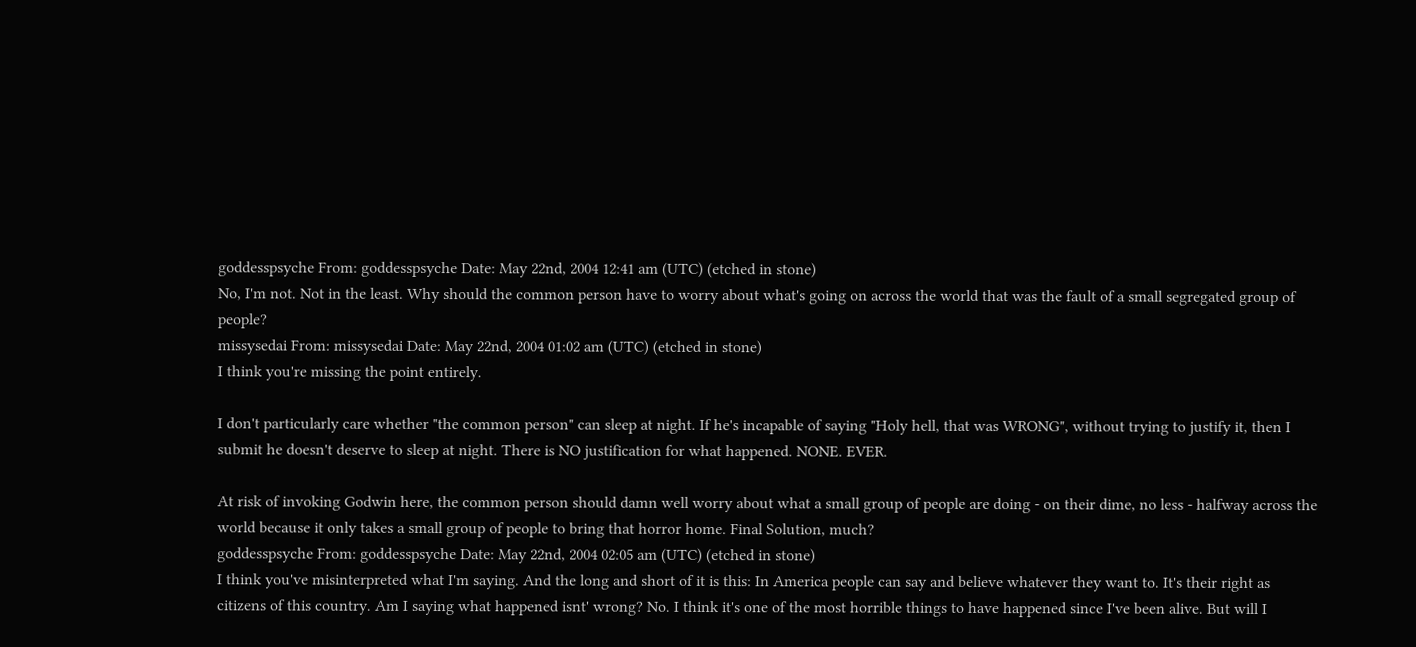goddesspsyche From: goddesspsyche Date: May 22nd, 2004 12:41 am (UTC) (etched in stone)
No, I'm not. Not in the least. Why should the common person have to worry about what's going on across the world that was the fault of a small segregated group of people?
missysedai From: missysedai Date: May 22nd, 2004 01:02 am (UTC) (etched in stone)
I think you're missing the point entirely.

I don't particularly care whether "the common person" can sleep at night. If he's incapable of saying "Holy hell, that was WRONG", without trying to justify it, then I submit he doesn't deserve to sleep at night. There is NO justification for what happened. NONE. EVER.

At risk of invoking Godwin here, the common person should damn well worry about what a small group of people are doing - on their dime, no less - halfway across the world because it only takes a small group of people to bring that horror home. Final Solution, much?
goddesspsyche From: goddesspsyche Date: May 22nd, 2004 02:05 am (UTC) (etched in stone)
I think you've misinterpreted what I'm saying. And the long and short of it is this: In America people can say and believe whatever they want to. It's their right as citizens of this country. Am I saying what happened isnt' wrong? No. I think it's one of the most horrible things to have happened since I've been alive. But will I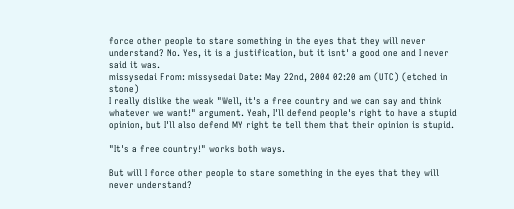force other people to stare something in the eyes that they will never understand? No. Yes, it is a justification, but it isnt' a good one and I never said it was.
missysedai From: missysedai Date: May 22nd, 2004 02:20 am (UTC) (etched in stone)
I really dislike the weak "Well, it's a free country and we can say and think whatever we want!" argument. Yeah, I'll defend people's right to have a stupid opinion, but I'll also defend MY right te tell them that their opinion is stupid.

"It's a free country!" works both ways.

But will I force other people to stare something in the eyes that they will never understand?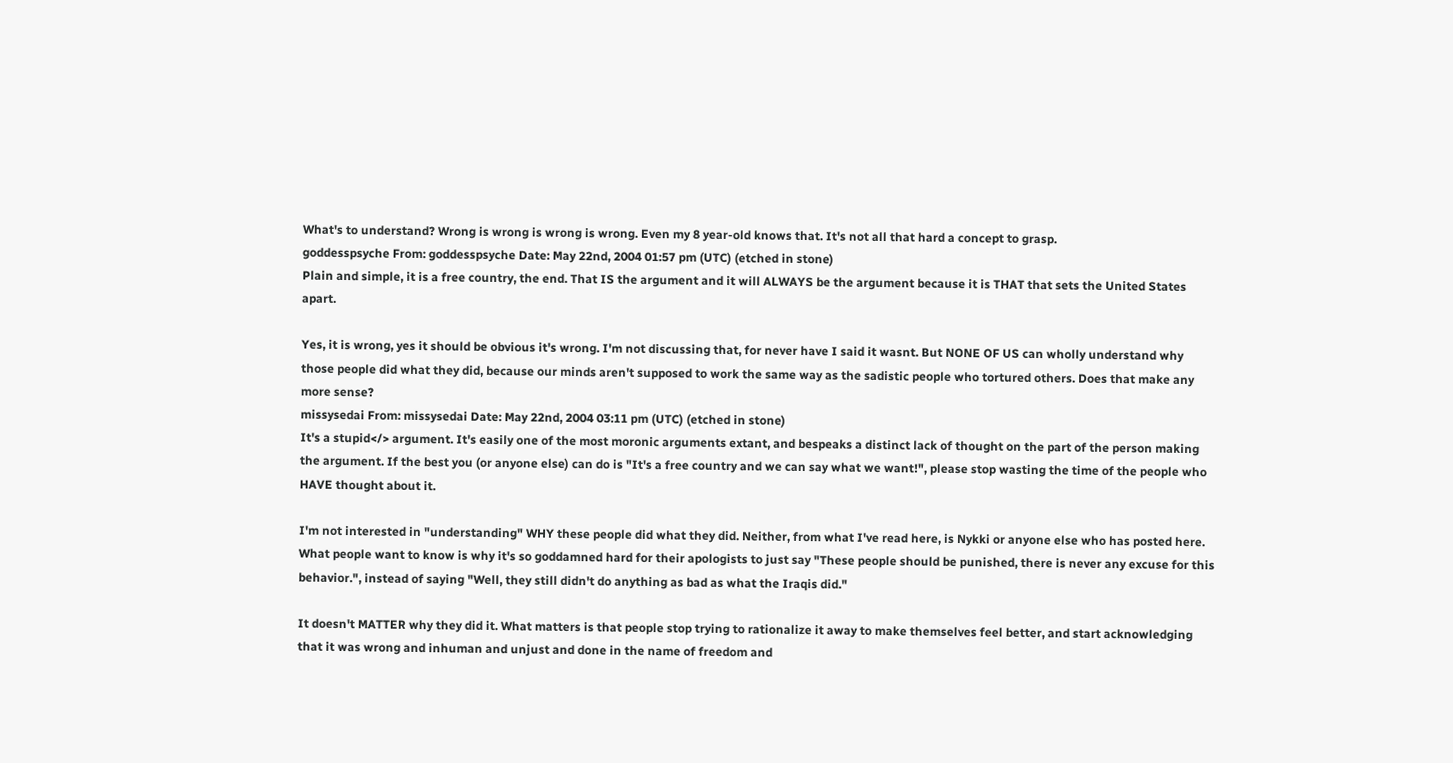What's to understand? Wrong is wrong is wrong is wrong. Even my 8 year-old knows that. It's not all that hard a concept to grasp.
goddesspsyche From: goddesspsyche Date: May 22nd, 2004 01:57 pm (UTC) (etched in stone)
Plain and simple, it is a free country, the end. That IS the argument and it will ALWAYS be the argument because it is THAT that sets the United States apart.

Yes, it is wrong, yes it should be obvious it's wrong. I'm not discussing that, for never have I said it wasnt. But NONE OF US can wholly understand why those people did what they did, because our minds aren't supposed to work the same way as the sadistic people who tortured others. Does that make any more sense?
missysedai From: missysedai Date: May 22nd, 2004 03:11 pm (UTC) (etched in stone)
It's a stupid</> argument. It's easily one of the most moronic arguments extant, and bespeaks a distinct lack of thought on the part of the person making the argument. If the best you (or anyone else) can do is "It's a free country and we can say what we want!", please stop wasting the time of the people who HAVE thought about it.

I'm not interested in "understanding" WHY these people did what they did. Neither, from what I've read here, is Nykki or anyone else who has posted here. What people want to know is why it's so goddamned hard for their apologists to just say "These people should be punished, there is never any excuse for this behavior.", instead of saying "Well, they still didn't do anything as bad as what the Iraqis did."

It doesn't MATTER why they did it. What matters is that people stop trying to rationalize it away to make themselves feel better, and start acknowledging that it was wrong and inhuman and unjust and done in the name of freedom and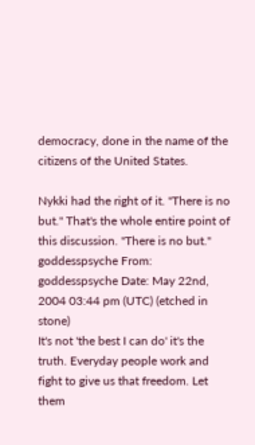democracy, done in the name of the citizens of the United States.

Nykki had the right of it. "There is no but." That's the whole entire point of this discussion. "There is no but."
goddesspsyche From: goddesspsyche Date: May 22nd, 2004 03:44 pm (UTC) (etched in stone)
It's not 'the best I can do' it's the truth. Everyday people work and fight to give us that freedom. Let them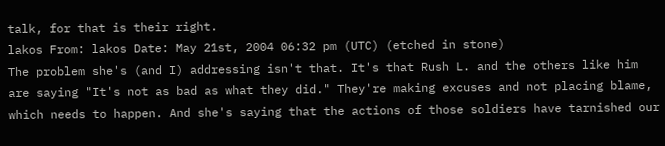talk, for that is their right.
lakos From: lakos Date: May 21st, 2004 06:32 pm (UTC) (etched in stone)
The problem she's (and I) addressing isn't that. It's that Rush L. and the others like him are saying "It's not as bad as what they did." They're making excuses and not placing blame, which needs to happen. And she's saying that the actions of those soldiers have tarnished our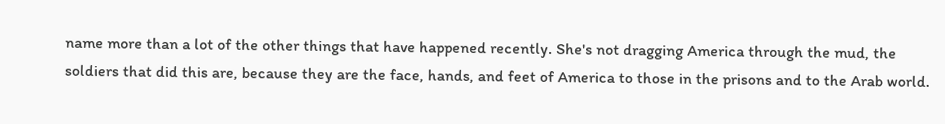name more than a lot of the other things that have happened recently. She's not dragging America through the mud, the soldiers that did this are, because they are the face, hands, and feet of America to those in the prisons and to the Arab world.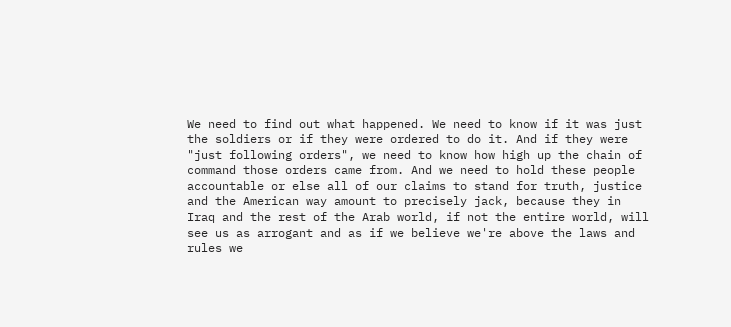We need to find out what happened. We need to know if it was just the soldiers or if they were ordered to do it. And if they were "just following orders", we need to know how high up the chain of command those orders came from. And we need to hold these people accountable or else all of our claims to stand for truth, justice and the American way amount to precisely jack, because they in Iraq and the rest of the Arab world, if not the entire world, will see us as arrogant and as if we believe we're above the laws and rules we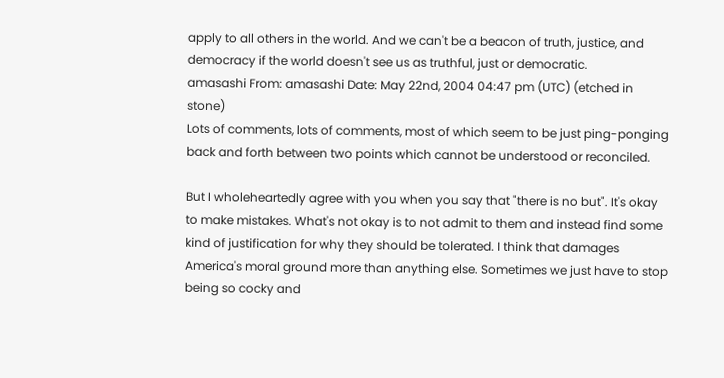apply to all others in the world. And we can't be a beacon of truth, justice, and democracy if the world doesn't see us as truthful, just or democratic.
amasashi From: amasashi Date: May 22nd, 2004 04:47 pm (UTC) (etched in stone)
Lots of comments, lots of comments, most of which seem to be just ping-ponging back and forth between two points which cannot be understood or reconciled.

But I wholeheartedly agree with you when you say that "there is no but". It's okay to make mistakes. What's not okay is to not admit to them and instead find some kind of justification for why they should be tolerated. I think that damages America's moral ground more than anything else. Sometimes we just have to stop being so cocky and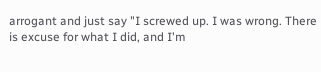arrogant and just say "I screwed up. I was wrong. There is excuse for what I did, and I'm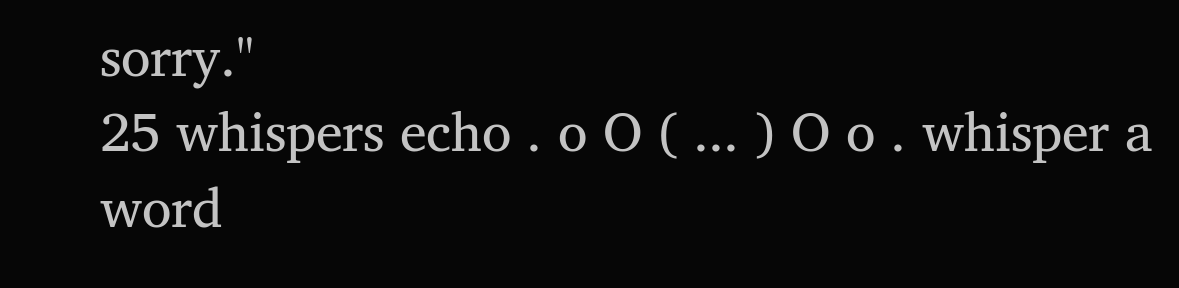sorry."
25 whispers echo . o O ( ... ) O o . whisper a word